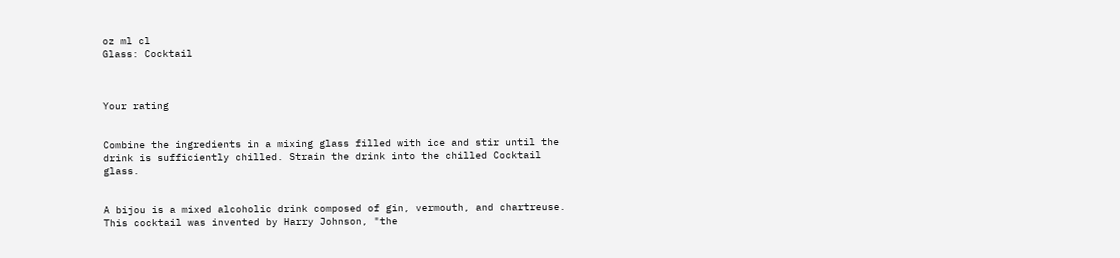oz ml cl
Glass: Cocktail



Your rating


Combine the ingredients in a mixing glass filled with ice and stir until the drink is sufficiently chilled. Strain the drink into the chilled Cocktail glass.


A bijou is a mixed alcoholic drink composed of gin, vermouth, and chartreuse. This cocktail was invented by Harry Johnson, "the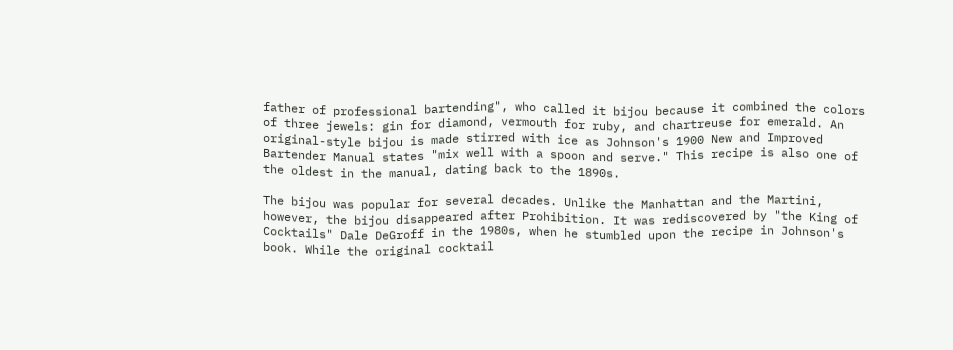father of professional bartending", who called it bijou because it combined the colors of three jewels: gin for diamond, vermouth for ruby, and chartreuse for emerald. An original-style bijou is made stirred with ice as Johnson's 1900 New and Improved Bartender Manual states "mix well with a spoon and serve." This recipe is also one of the oldest in the manual, dating back to the 1890s.

The bijou was popular for several decades. Unlike the Manhattan and the Martini, however, the bijou disappeared after Prohibition. It was rediscovered by "the King of Cocktails" Dale DeGroff in the 1980s, when he stumbled upon the recipe in Johnson's book. While the original cocktail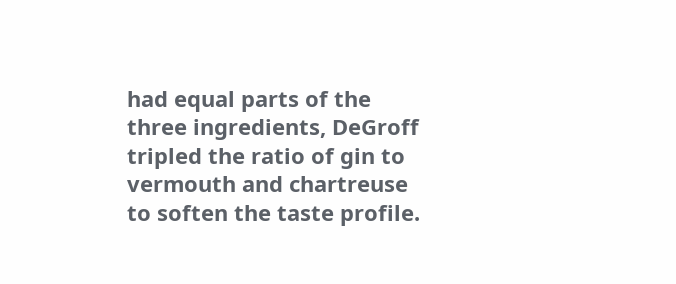had equal parts of the three ingredients, DeGroff tripled the ratio of gin to vermouth and chartreuse to soften the taste profile.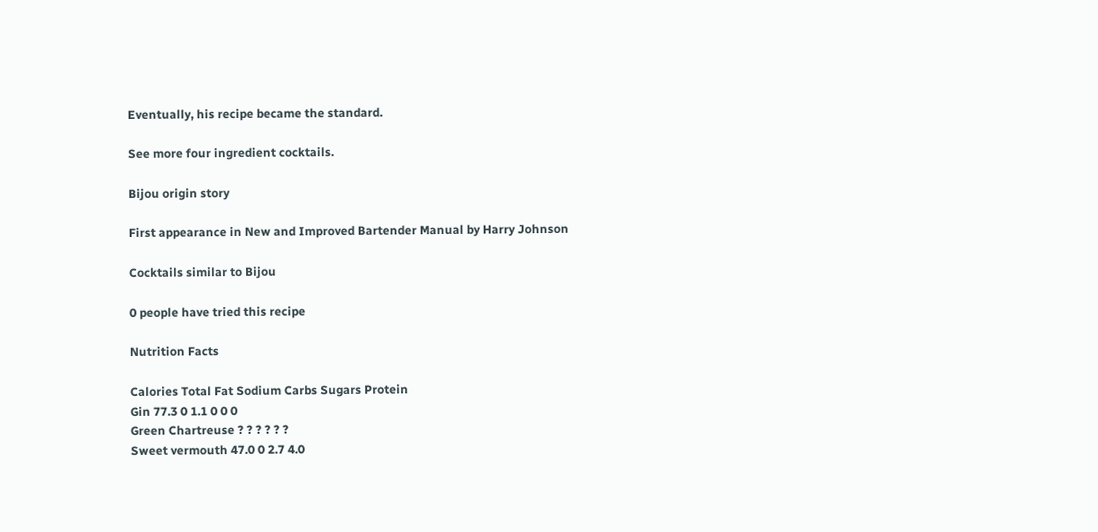Eventually, his recipe became the standard.

See more four ingredient cocktails.

Bijou origin story

First appearance in New and Improved Bartender Manual by Harry Johnson

Cocktails similar to Bijou

0 people have tried this recipe

Nutrition Facts

Calories Total Fat Sodium Carbs Sugars Protein
Gin 77.3 0 1.1 0 0 0
Green Chartreuse ? ? ? ? ? ?
Sweet vermouth 47.0 0 2.7 4.0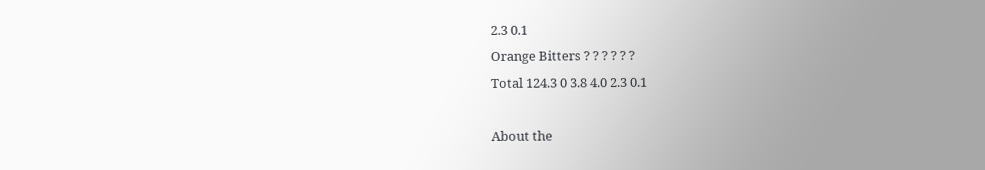2.3 0.1
Orange Bitters ? ? ? ? ? ?
Total 124.3 0 3.8 4.0 2.3 0.1

About the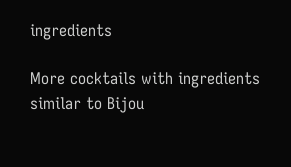ingredients

More cocktails with ingredients similar to Bijou